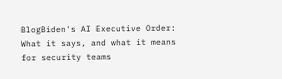BlogBiden's AI Executive Order: What it says, and what it means for security teams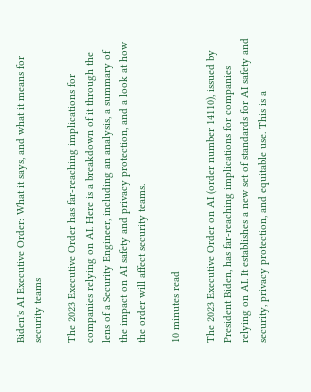Biden's AI Executive Order: What it says, and what it means for security teams

The 2023 Executive Order has far-reaching implications for companies relying on AI. Here is a breakdown of it through the lens of a Security Engineer, including an analysis, a summary of the impact on AI safety and privacy protection, and a look at how the order will affect security teams.

10 minutes read

The 2023 Executive Order on AI (order number 14110), issued by President Biden, has far-reaching implications for companies relying on AI. It establishes a new set of standards for AI safety and security, privacy protection, and equitable use. This is a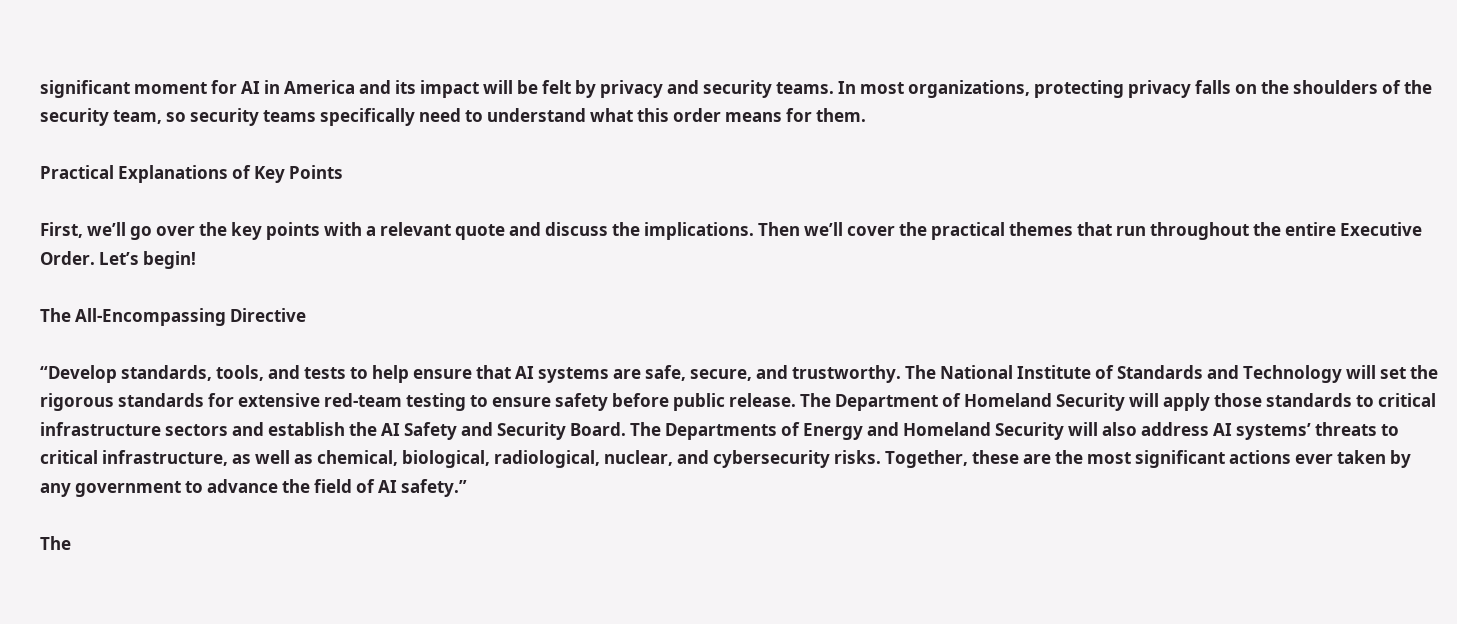significant moment for AI in America and its impact will be felt by privacy and security teams. In most organizations, protecting privacy falls on the shoulders of the security team, so security teams specifically need to understand what this order means for them.

Practical Explanations of Key Points

First, we’ll go over the key points with a relevant quote and discuss the implications. Then we’ll cover the practical themes that run throughout the entire Executive Order. Let’s begin!

The All-Encompassing Directive

“Develop standards, tools, and tests to help ensure that AI systems are safe, secure, and trustworthy. The National Institute of Standards and Technology will set the rigorous standards for extensive red-team testing to ensure safety before public release. The Department of Homeland Security will apply those standards to critical infrastructure sectors and establish the AI Safety and Security Board. The Departments of Energy and Homeland Security will also address AI systems’ threats to critical infrastructure, as well as chemical, biological, radiological, nuclear, and cybersecurity risks. Together, these are the most significant actions ever taken by any government to advance the field of AI safety.”

The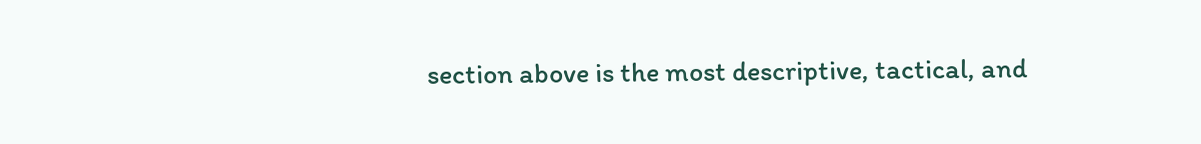section above is the most descriptive, tactical, and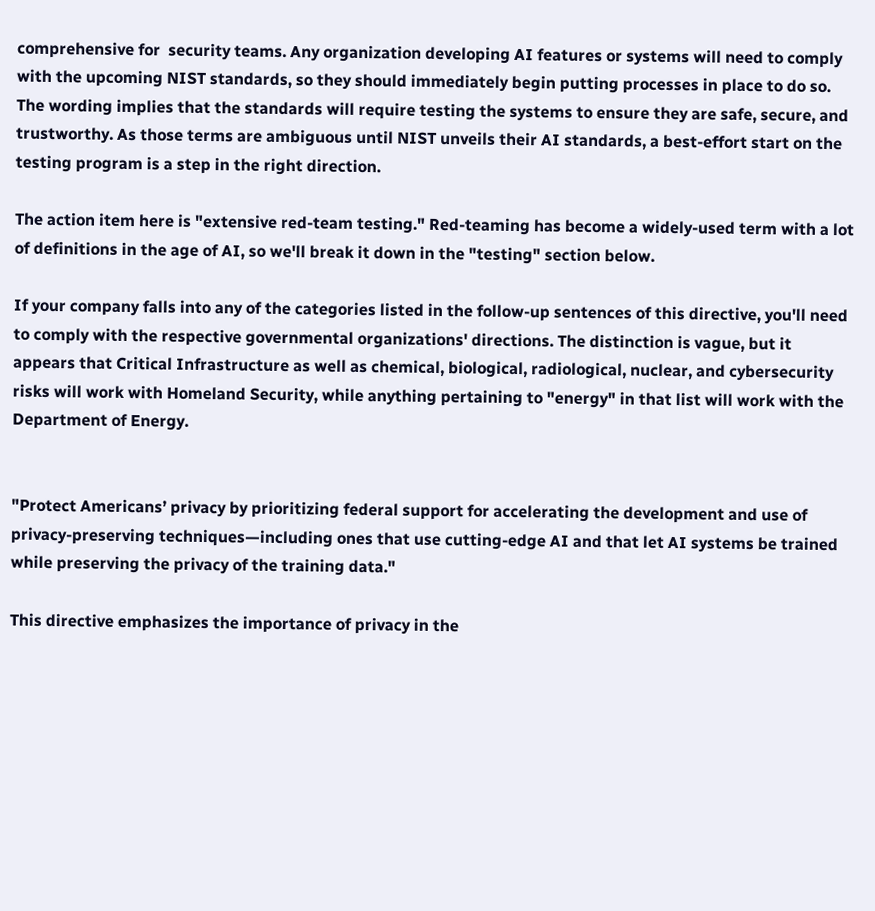comprehensive for  security teams. Any organization developing AI features or systems will need to comply with the upcoming NIST standards, so they should immediately begin putting processes in place to do so. The wording implies that the standards will require testing the systems to ensure they are safe, secure, and trustworthy. As those terms are ambiguous until NIST unveils their AI standards, a best-effort start on the testing program is a step in the right direction.

The action item here is "extensive red-team testing." Red-teaming has become a widely-used term with a lot of definitions in the age of AI, so we'll break it down in the "testing" section below.

If your company falls into any of the categories listed in the follow-up sentences of this directive, you'll need to comply with the respective governmental organizations' directions. The distinction is vague, but it appears that Critical Infrastructure as well as chemical, biological, radiological, nuclear, and cybersecurity risks will work with Homeland Security, while anything pertaining to "energy" in that list will work with the Department of Energy.


"Protect Americans’ privacy by prioritizing federal support for accelerating the development and use of privacy-preserving techniques—including ones that use cutting-edge AI and that let AI systems be trained while preserving the privacy of the training data."

This directive emphasizes the importance of privacy in the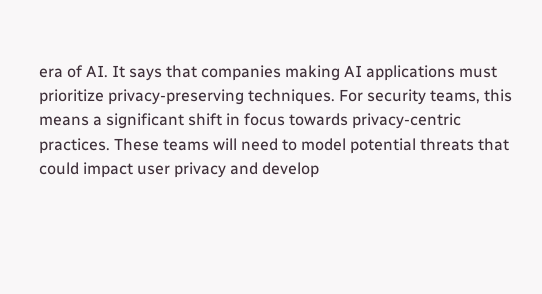era of AI. It says that companies making AI applications must prioritize privacy-preserving techniques. For security teams, this means a significant shift in focus towards privacy-centric practices. These teams will need to model potential threats that could impact user privacy and develop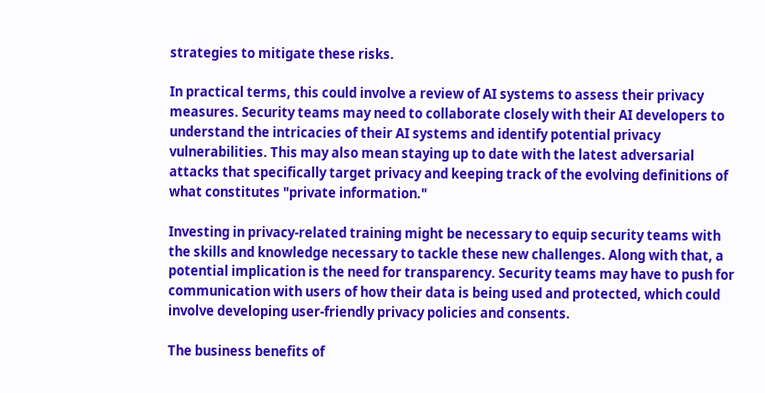strategies to mitigate these risks.

In practical terms, this could involve a review of AI systems to assess their privacy measures. Security teams may need to collaborate closely with their AI developers to understand the intricacies of their AI systems and identify potential privacy vulnerabilities. This may also mean staying up to date with the latest adversarial attacks that specifically target privacy and keeping track of the evolving definitions of what constitutes "private information."

Investing in privacy-related training might be necessary to equip security teams with the skills and knowledge necessary to tackle these new challenges. Along with that, a potential implication is the need for transparency. Security teams may have to push for communication with users of how their data is being used and protected, which could involve developing user-friendly privacy policies and consents.

The business benefits of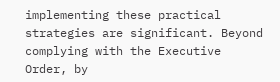implementing these practical strategies are significant. Beyond complying with the Executive Order, by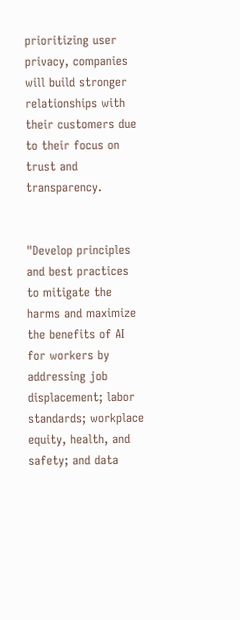prioritizing user privacy, companies will build stronger relationships with their customers due to their focus on trust and transparency.


"Develop principles and best practices to mitigate the harms and maximize the benefits of AI for workers by addressing job displacement; labor standards; workplace equity, health, and safety; and data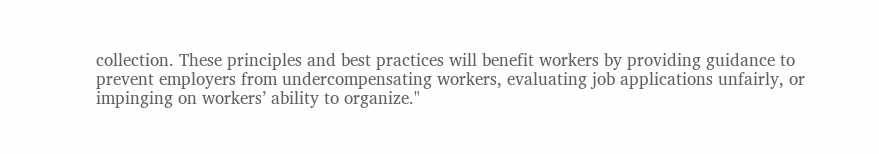collection. These principles and best practices will benefit workers by providing guidance to prevent employers from undercompensating workers, evaluating job applications unfairly, or impinging on workers’ ability to organize."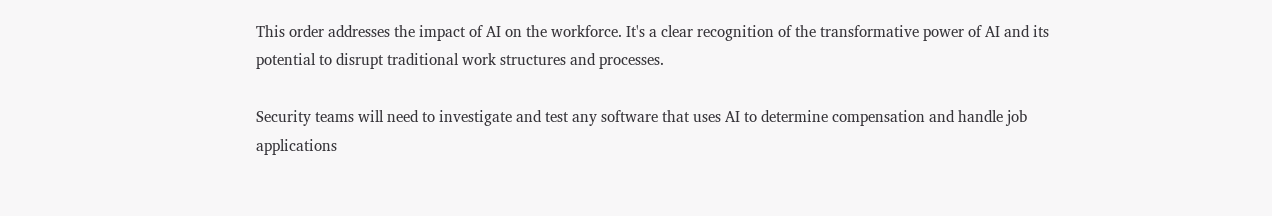This order addresses the impact of AI on the workforce. It's a clear recognition of the transformative power of AI and its potential to disrupt traditional work structures and processes.

Security teams will need to investigate and test any software that uses AI to determine compensation and handle job applications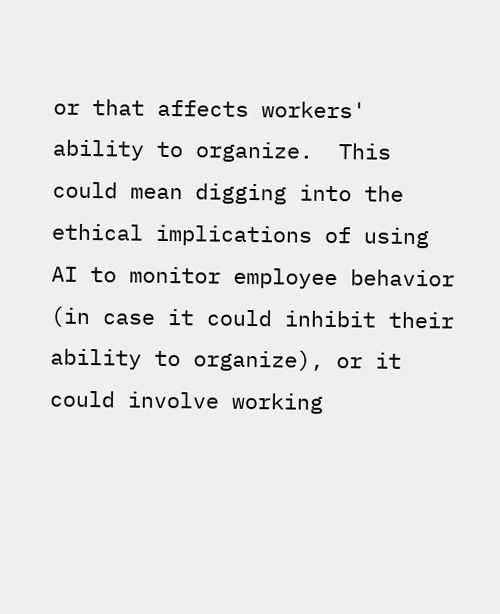or that affects workers' ability to organize.  This could mean digging into the ethical implications of using AI to monitor employee behavior (in case it could inhibit their ability to organize), or it could involve working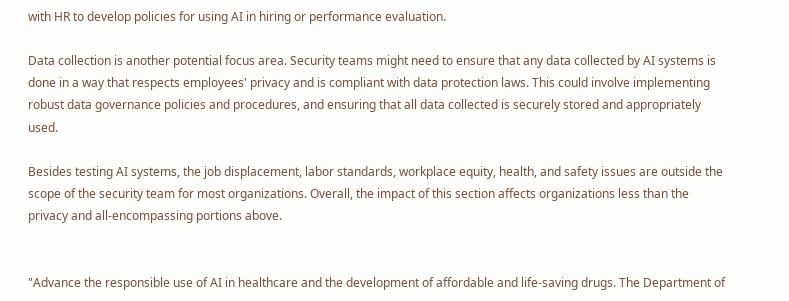with HR to develop policies for using AI in hiring or performance evaluation.

Data collection is another potential focus area. Security teams might need to ensure that any data collected by AI systems is done in a way that respects employees' privacy and is compliant with data protection laws. This could involve implementing robust data governance policies and procedures, and ensuring that all data collected is securely stored and appropriately used.

Besides testing AI systems, the job displacement, labor standards, workplace equity, health, and safety issues are outside the scope of the security team for most organizations. Overall, the impact of this section affects organizations less than the privacy and all-encompassing portions above.


"Advance the responsible use of AI in healthcare and the development of affordable and life-saving drugs. The Department of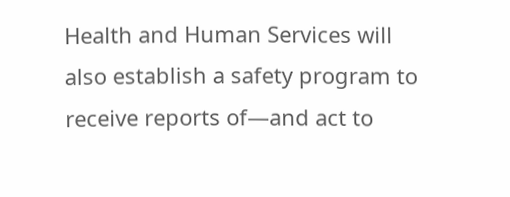Health and Human Services will also establish a safety program to receive reports of—and act to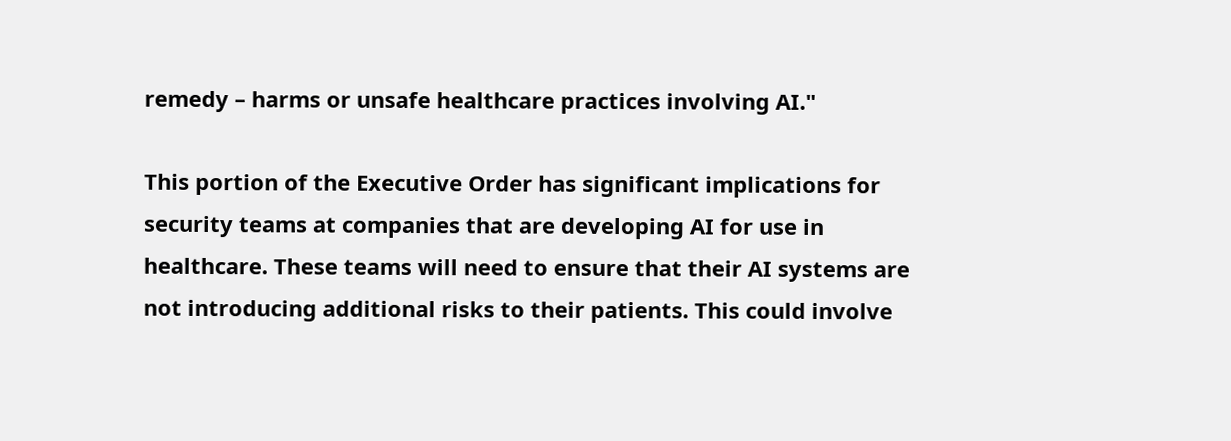remedy – harms or unsafe healthcare practices involving AI."

This portion of the Executive Order has significant implications for security teams at companies that are developing AI for use in healthcare. These teams will need to ensure that their AI systems are not introducing additional risks to their patients. This could involve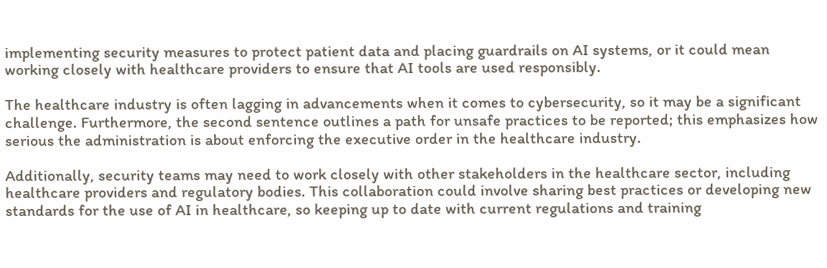implementing security measures to protect patient data and placing guardrails on AI systems, or it could mean working closely with healthcare providers to ensure that AI tools are used responsibly.

The healthcare industry is often lagging in advancements when it comes to cybersecurity, so it may be a significant challenge. Furthermore, the second sentence outlines a path for unsafe practices to be reported; this emphasizes how serious the administration is about enforcing the executive order in the healthcare industry.

Additionally, security teams may need to work closely with other stakeholders in the healthcare sector, including healthcare providers and regulatory bodies. This collaboration could involve sharing best practices or developing new standards for the use of AI in healthcare, so keeping up to date with current regulations and training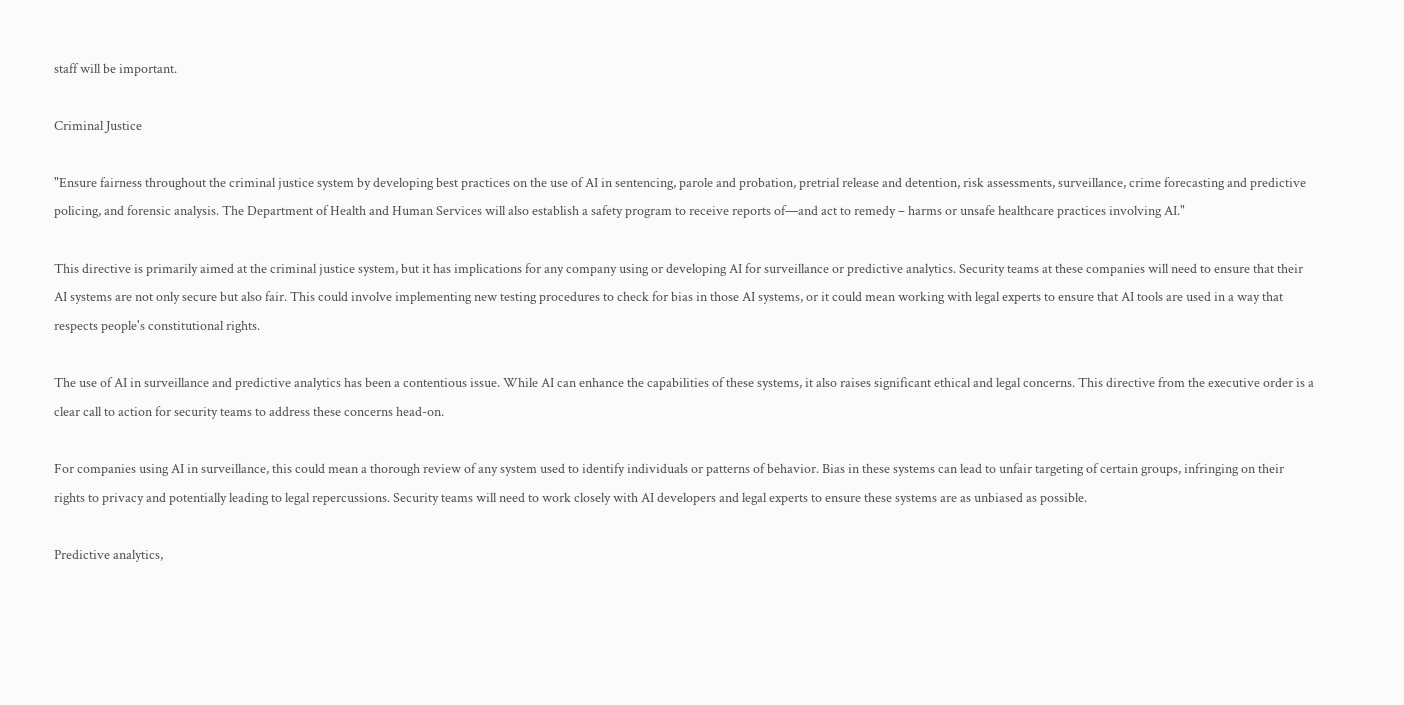staff will be important.

Criminal Justice

"Ensure fairness throughout the criminal justice system by developing best practices on the use of AI in sentencing, parole and probation, pretrial release and detention, risk assessments, surveillance, crime forecasting and predictive policing, and forensic analysis. The Department of Health and Human Services will also establish a safety program to receive reports of—and act to remedy – harms or unsafe healthcare practices involving AI."

This directive is primarily aimed at the criminal justice system, but it has implications for any company using or developing AI for surveillance or predictive analytics. Security teams at these companies will need to ensure that their AI systems are not only secure but also fair. This could involve implementing new testing procedures to check for bias in those AI systems, or it could mean working with legal experts to ensure that AI tools are used in a way that respects people's constitutional rights.

The use of AI in surveillance and predictive analytics has been a contentious issue. While AI can enhance the capabilities of these systems, it also raises significant ethical and legal concerns. This directive from the executive order is a clear call to action for security teams to address these concerns head-on.

For companies using AI in surveillance, this could mean a thorough review of any system used to identify individuals or patterns of behavior. Bias in these systems can lead to unfair targeting of certain groups, infringing on their rights to privacy and potentially leading to legal repercussions. Security teams will need to work closely with AI developers and legal experts to ensure these systems are as unbiased as possible.

Predictive analytics,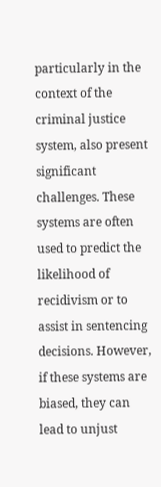particularly in the context of the criminal justice system, also present significant challenges. These systems are often used to predict the likelihood of recidivism or to assist in sentencing decisions. However, if these systems are biased, they can lead to unjust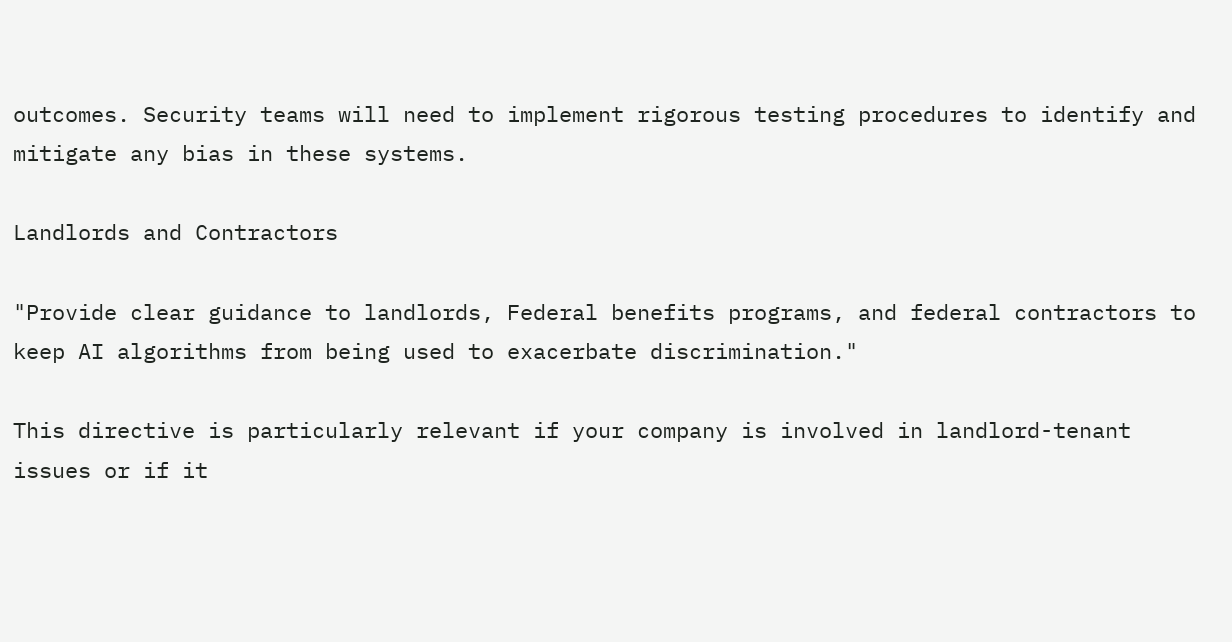outcomes. Security teams will need to implement rigorous testing procedures to identify and mitigate any bias in these systems.

Landlords and Contractors

"Provide clear guidance to landlords, Federal benefits programs, and federal contractors to keep AI algorithms from being used to exacerbate discrimination."

This directive is particularly relevant if your company is involved in landlord-tenant issues or if it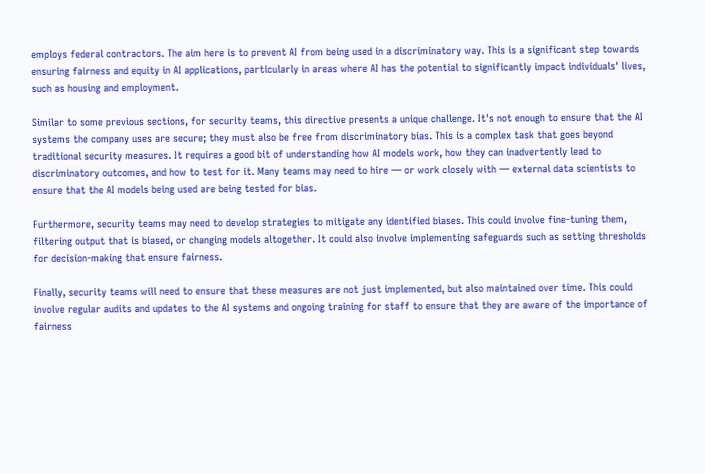employs federal contractors. The aim here is to prevent AI from being used in a discriminatory way. This is a significant step towards ensuring fairness and equity in AI applications, particularly in areas where AI has the potential to significantly impact individuals' lives, such as housing and employment.

Similar to some previous sections, for security teams, this directive presents a unique challenge. It's not enough to ensure that the AI systems the company uses are secure; they must also be free from discriminatory bias. This is a complex task that goes beyond traditional security measures. It requires a good bit of understanding how AI models work, how they can inadvertently lead to discriminatory outcomes, and how to test for it. Many teams may need to hire — or work closely with — external data scientists to ensure that the AI models being used are being tested for bias.

Furthermore, security teams may need to develop strategies to mitigate any identified biases. This could involve fine-tuning them, filtering output that is biased, or changing models altogether. It could also involve implementing safeguards such as setting thresholds for decision-making that ensure fairness.

Finally, security teams will need to ensure that these measures are not just implemented, but also maintained over time. This could involve regular audits and updates to the AI systems and ongoing training for staff to ensure that they are aware of the importance of fairness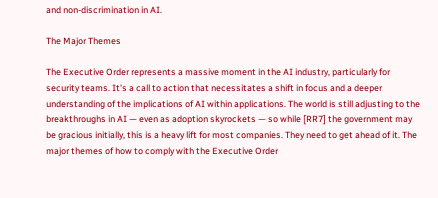and non-discrimination in AI.

The Major Themes

The Executive Order represents a massive moment in the AI industry, particularly for security teams. It's a call to action that necessitates a shift in focus and a deeper understanding of the implications of AI within applications. The world is still adjusting to the breakthroughs in AI — even as adoption skyrockets — so while [RR7] the government may be gracious initially, this is a heavy lift for most companies. They need to get ahead of it. The major themes of how to comply with the Executive Order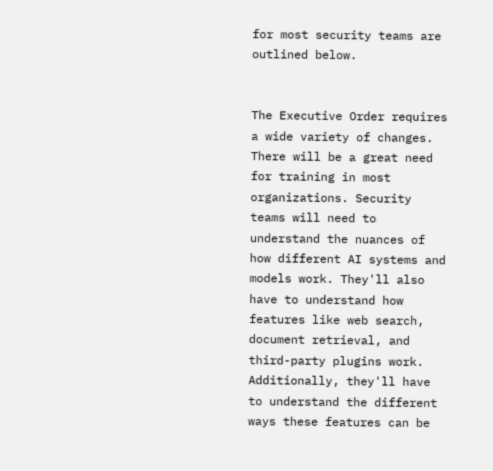for most security teams are outlined below.


The Executive Order requires a wide variety of changes. There will be a great need for training in most organizations. Security teams will need to understand the nuances of how different AI systems and models work. They'll also have to understand how features like web search, document retrieval, and third-party plugins work. Additionally, they'll have to understand the different ways these features can be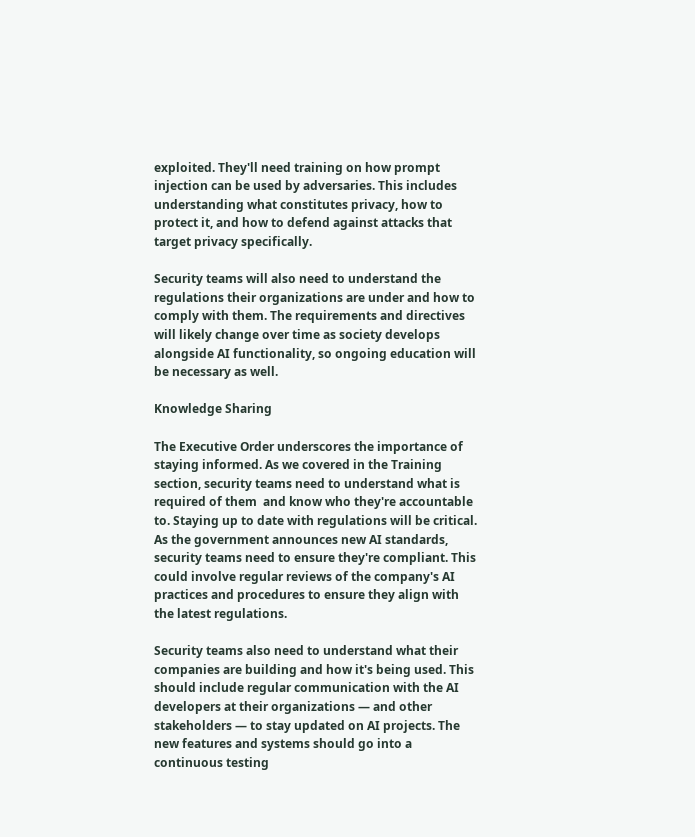exploited. They'll need training on how prompt injection can be used by adversaries. This includes understanding what constitutes privacy, how to protect it, and how to defend against attacks that target privacy specifically.

Security teams will also need to understand the regulations their organizations are under and how to comply with them. The requirements and directives will likely change over time as society develops alongside AI functionality, so ongoing education will be necessary as well.

Knowledge Sharing

The Executive Order underscores the importance of staying informed. As we covered in the Training section, security teams need to understand what is required of them  and know who they're accountable to. Staying up to date with regulations will be critical. As the government announces new AI standards, security teams need to ensure they're compliant. This could involve regular reviews of the company's AI practices and procedures to ensure they align with the latest regulations.

Security teams also need to understand what their companies are building and how it's being used. This should include regular communication with the AI developers at their organizations — and other stakeholders — to stay updated on AI projects. The new features and systems should go into a continuous testing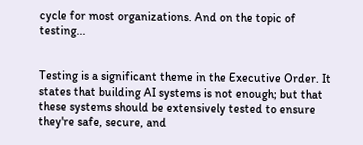cycle for most organizations. And on the topic of testing...


Testing is a significant theme in the Executive Order. It states that building AI systems is not enough; but that these systems should be extensively tested to ensure they're safe, secure, and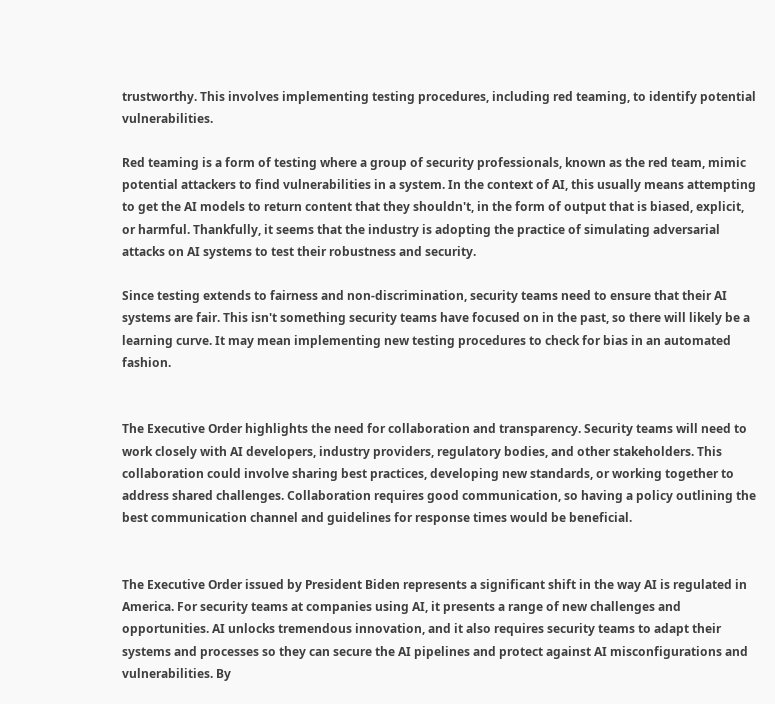trustworthy. This involves implementing testing procedures, including red teaming, to identify potential vulnerabilities.

Red teaming is a form of testing where a group of security professionals, known as the red team, mimic potential attackers to find vulnerabilities in a system. In the context of AI, this usually means attempting to get the AI models to return content that they shouldn't, in the form of output that is biased, explicit, or harmful. Thankfully, it seems that the industry is adopting the practice of simulating adversarial attacks on AI systems to test their robustness and security.

Since testing extends to fairness and non-discrimination, security teams need to ensure that their AI systems are fair. This isn't something security teams have focused on in the past, so there will likely be a learning curve. It may mean implementing new testing procedures to check for bias in an automated fashion.


The Executive Order highlights the need for collaboration and transparency. Security teams will need to work closely with AI developers, industry providers, regulatory bodies, and other stakeholders. This collaboration could involve sharing best practices, developing new standards, or working together to address shared challenges. Collaboration requires good communication, so having a policy outlining the best communication channel and guidelines for response times would be beneficial.


The Executive Order issued by President Biden represents a significant shift in the way AI is regulated in America. For security teams at companies using AI, it presents a range of new challenges and opportunities. AI unlocks tremendous innovation, and it also requires security teams to adapt their systems and processes so they can secure the AI pipelines and protect against AI misconfigurations and vulnerabilities. By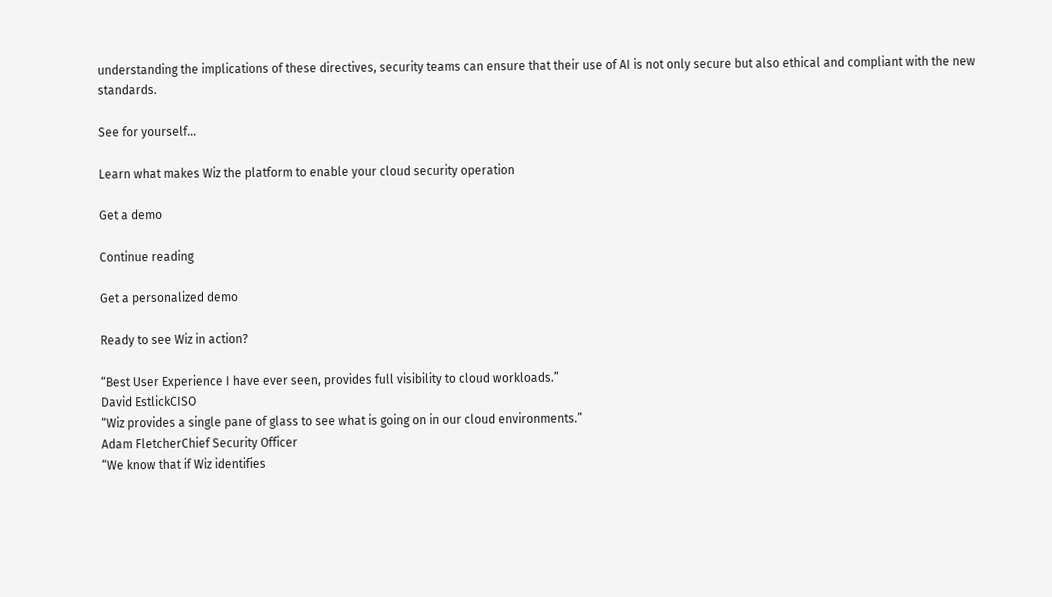understanding the implications of these directives, security teams can ensure that their use of AI is not only secure but also ethical and compliant with the new standards.

See for yourself...

Learn what makes Wiz the platform to enable your cloud security operation

Get a demo

Continue reading

Get a personalized demo

Ready to see Wiz in action?

“Best User Experience I have ever seen, provides full visibility to cloud workloads.”
David EstlickCISO
“Wiz provides a single pane of glass to see what is going on in our cloud environments.”
Adam FletcherChief Security Officer
“We know that if Wiz identifies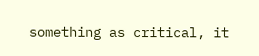something as critical, it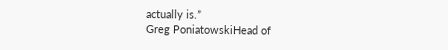actually is.”
Greg PoniatowskiHead of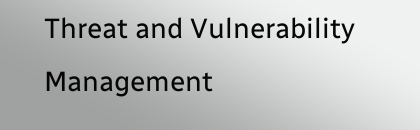Threat and Vulnerability Management